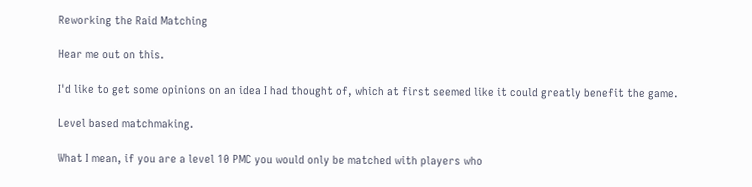Reworking the Raid Matching

Hear me out on this.

I'd like to get some opinions on an idea I had thought of, which at first seemed like it could greatly benefit the game.

Level based matchmaking.

What I mean, if you are a level 10 PMC you would only be matched with players who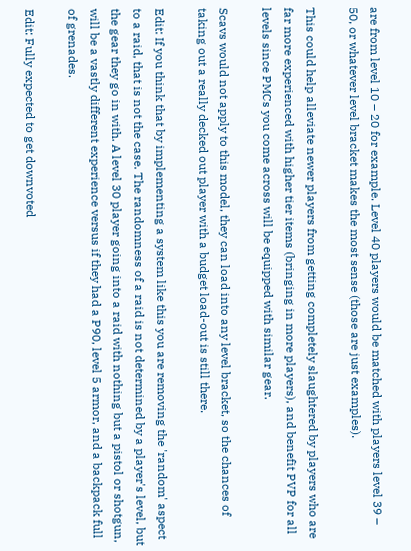are from level 10 – 20 for example. Level 40 players would be matched with players level 39 – 50, or whatever level bracket makes the most sense (those are just examples).

This could help alleviate newer players from getting completely slaughtered by players who are far more experienced with higher tier items (bringing in more players), and benefit PVP for all levels since PMCs you come across will be equipped with similar gear.

Scavs would not apply to this model, they can load into any level bracket, so the chances of taking out a really decked out player with a budget load-out is still there.

Edit: If you think that by implementing a system like this you are removing the 'random' aspect to a raid, that is not the case. The randomness of a raid is not determined by a player's level, but the gear they go in with. A level 30 player going into a raid with nothing but a pistol or shotgun, will be a vastly different experience versus if they had a P90, level 5 armor, and a backpack full of grenades.

Edit: Fully expected to get downvoted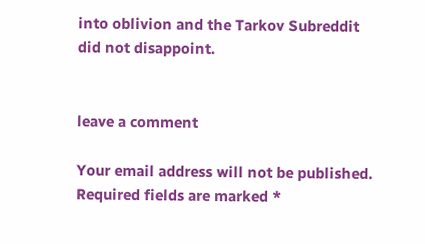into oblivion and the Tarkov Subreddit did not disappoint.


leave a comment

Your email address will not be published. Required fields are marked *